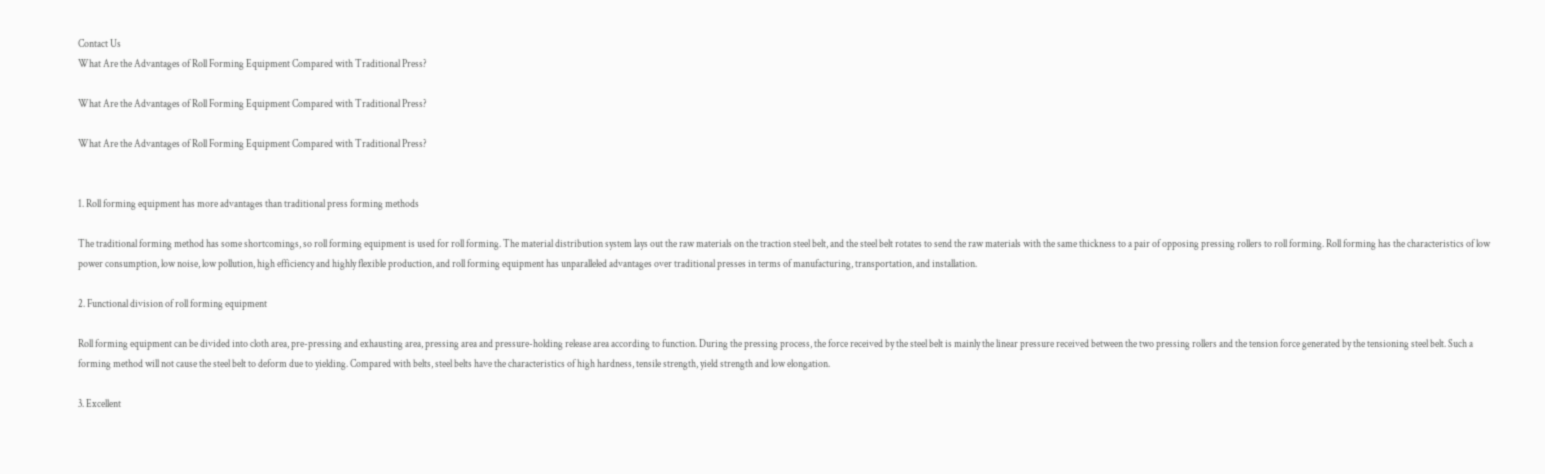Contact Us
What Are the Advantages of Roll Forming Equipment Compared with Traditional Press?

What Are the Advantages of Roll Forming Equipment Compared with Traditional Press?

What Are the Advantages of Roll Forming Equipment Compared with Traditional Press?


1. Roll forming equipment has more advantages than traditional press forming methods

The traditional forming method has some shortcomings, so roll forming equipment is used for roll forming. The material distribution system lays out the raw materials on the traction steel belt, and the steel belt rotates to send the raw materials with the same thickness to a pair of opposing pressing rollers to roll forming. Roll forming has the characteristics of low power consumption, low noise, low pollution, high efficiency and highly flexible production, and roll forming equipment has unparalleled advantages over traditional presses in terms of manufacturing, transportation, and installation.

2. Functional division of roll forming equipment

Roll forming equipment can be divided into cloth area, pre-pressing and exhausting area, pressing area and pressure-holding release area according to function. During the pressing process, the force received by the steel belt is mainly the linear pressure received between the two pressing rollers and the tension force generated by the tensioning steel belt. Such a forming method will not cause the steel belt to deform due to yielding. Compared with belts, steel belts have the characteristics of high hardness, tensile strength, yield strength and low elongation.

3. Excellent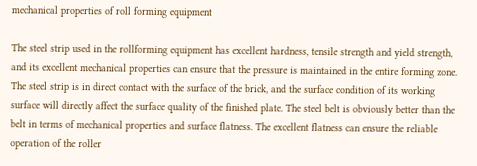mechanical properties of roll forming equipment

The steel strip used in the rollforming equipment has excellent hardness, tensile strength and yield strength, and its excellent mechanical properties can ensure that the pressure is maintained in the entire forming zone. The steel strip is in direct contact with the surface of the brick, and the surface condition of its working surface will directly affect the surface quality of the finished plate. The steel belt is obviously better than the belt in terms of mechanical properties and surface flatness. The excellent flatness can ensure the reliable operation of the roller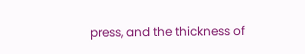press, and the thickness of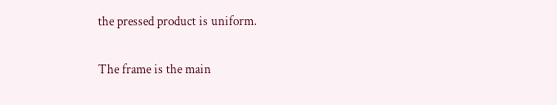the pressed product is uniform.

The frame is the main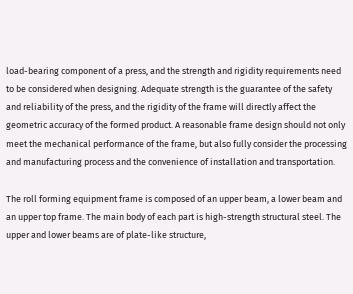load-bearing component of a press, and the strength and rigidity requirements need to be considered when designing. Adequate strength is the guarantee of the safety and reliability of the press, and the rigidity of the frame will directly affect the geometric accuracy of the formed product. A reasonable frame design should not only meet the mechanical performance of the frame, but also fully consider the processing and manufacturing process and the convenience of installation and transportation.

The roll forming equipment frame is composed of an upper beam, a lower beam and an upper top frame. The main body of each part is high-strength structural steel. The upper and lower beams are of plate-like structure,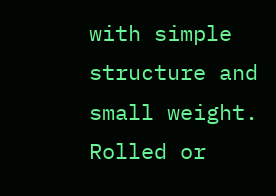with simple structure and small weight. Rolled or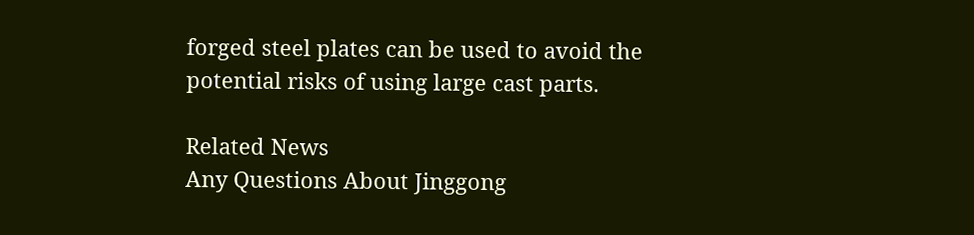forged steel plates can be used to avoid the potential risks of using large cast parts.

Related News
Any Questions About Jinggong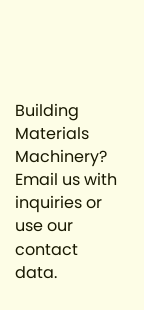Building Materials Machinery?
Email us with inquiries or use our contact data.